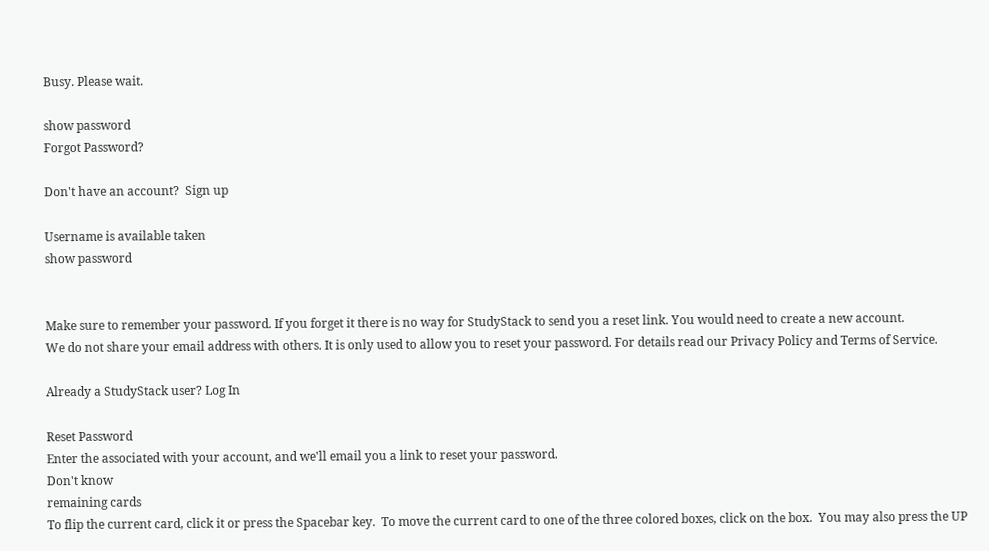Busy. Please wait.

show password
Forgot Password?

Don't have an account?  Sign up

Username is available taken
show password


Make sure to remember your password. If you forget it there is no way for StudyStack to send you a reset link. You would need to create a new account.
We do not share your email address with others. It is only used to allow you to reset your password. For details read our Privacy Policy and Terms of Service.

Already a StudyStack user? Log In

Reset Password
Enter the associated with your account, and we'll email you a link to reset your password.
Don't know
remaining cards
To flip the current card, click it or press the Spacebar key.  To move the current card to one of the three colored boxes, click on the box.  You may also press the UP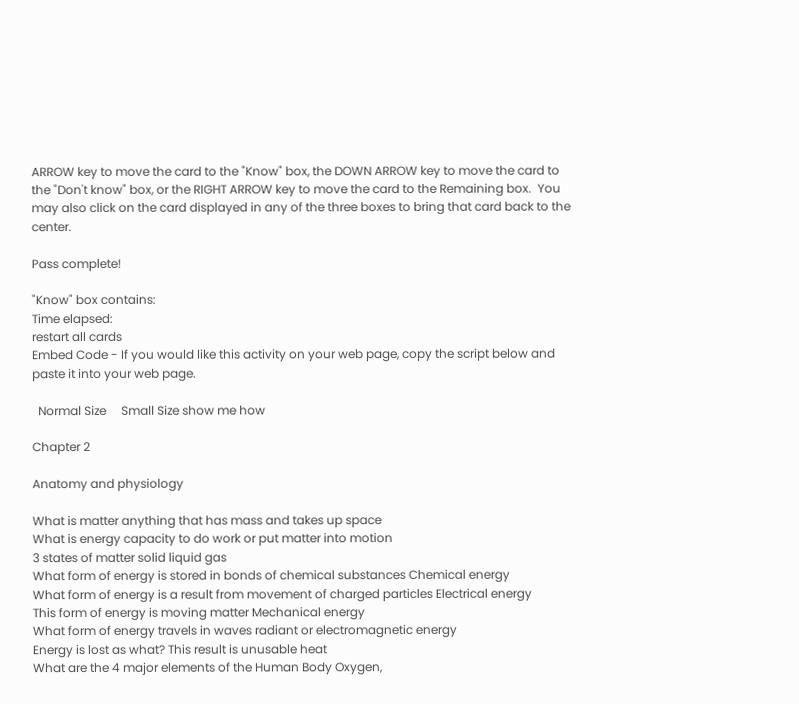ARROW key to move the card to the "Know" box, the DOWN ARROW key to move the card to the "Don't know" box, or the RIGHT ARROW key to move the card to the Remaining box.  You may also click on the card displayed in any of the three boxes to bring that card back to the center.

Pass complete!

"Know" box contains:
Time elapsed:
restart all cards
Embed Code - If you would like this activity on your web page, copy the script below and paste it into your web page.

  Normal Size     Small Size show me how

Chapter 2

Anatomy and physiology

What is matter anything that has mass and takes up space
What is energy capacity to do work or put matter into motion
3 states of matter solid liquid gas
What form of energy is stored in bonds of chemical substances Chemical energy
What form of energy is a result from movement of charged particles Electrical energy
This form of energy is moving matter Mechanical energy
What form of energy travels in waves radiant or electromagnetic energy
Energy is lost as what? This result is unusable heat
What are the 4 major elements of the Human Body Oxygen,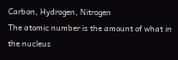Carbon, Hydrogen, Nitrogen
The atomic number is the amount of what in the nucleus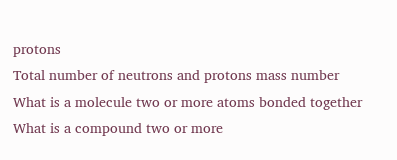protons
Total number of neutrons and protons mass number
What is a molecule two or more atoms bonded together
What is a compound two or more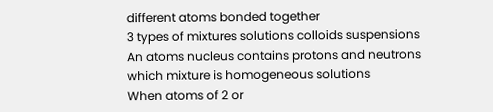different atoms bonded together
3 types of mixtures solutions colloids suspensions
An atoms nucleus contains protons and neutrons
which mixture is homogeneous solutions
When atoms of 2 or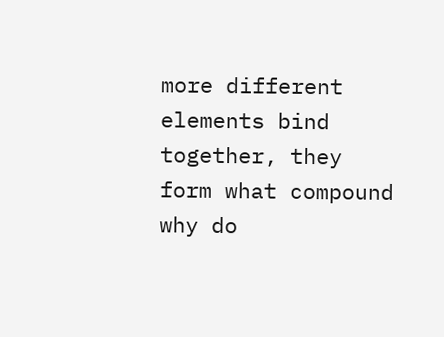more different elements bind together, they form what compound
why do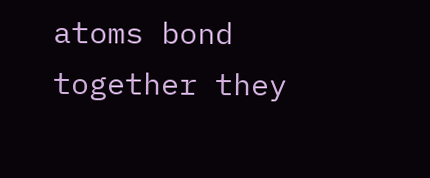atoms bond together they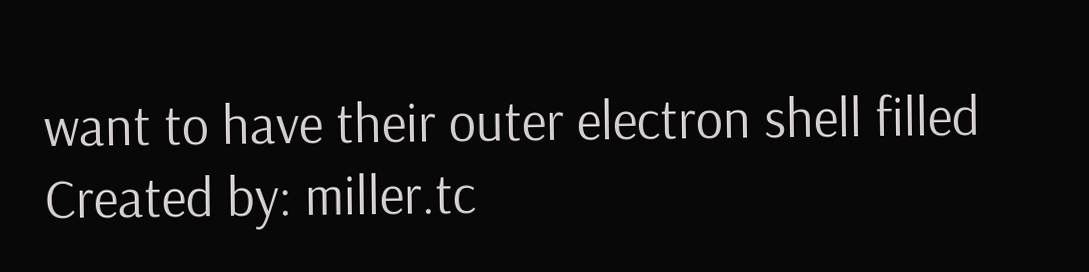want to have their outer electron shell filled
Created by: miller.tc